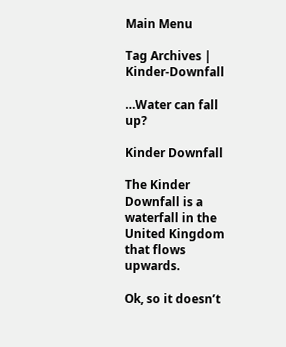Main Menu

Tag Archives | Kinder-Downfall

…Water can fall up?

Kinder Downfall

The Kinder Downfall is a waterfall in the United Kingdom that flows upwards.

Ok, so it doesn’t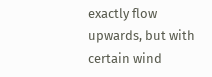exactly flow upwards, but with certain wind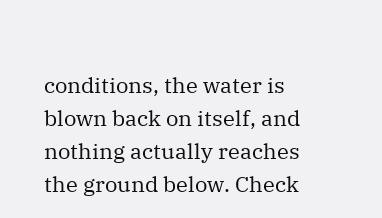conditions, the water is blown back on itself, and nothing actually reaches the ground below. Check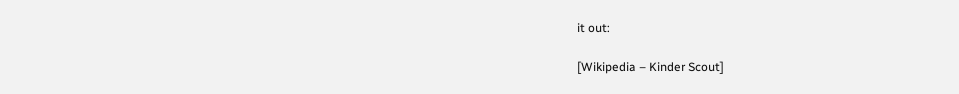it out:

[Wikipedia – Kinder Scout]